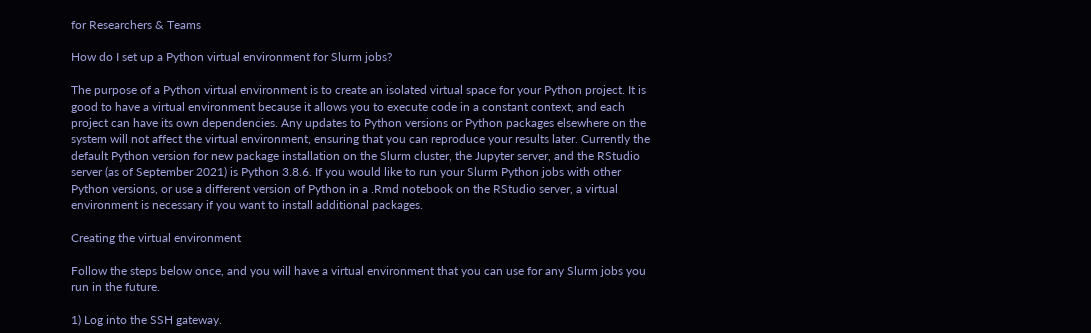for Researchers & Teams

How do I set up a Python virtual environment for Slurm jobs?

The purpose of a Python virtual environment is to create an isolated virtual space for your Python project. It is good to have a virtual environment because it allows you to execute code in a constant context, and each project can have its own dependencies. Any updates to Python versions or Python packages elsewhere on the system will not affect the virtual environment, ensuring that you can reproduce your results later. Currently the default Python version for new package installation on the Slurm cluster, the Jupyter server, and the RStudio server (as of September 2021) is Python 3.8.6. If you would like to run your Slurm Python jobs with other Python versions, or use a different version of Python in a .Rmd notebook on the RStudio server, a virtual environment is necessary if you want to install additional packages.

Creating the virtual environment

Follow the steps below once, and you will have a virtual environment that you can use for any Slurm jobs you run in the future.

1) Log into the SSH gateway.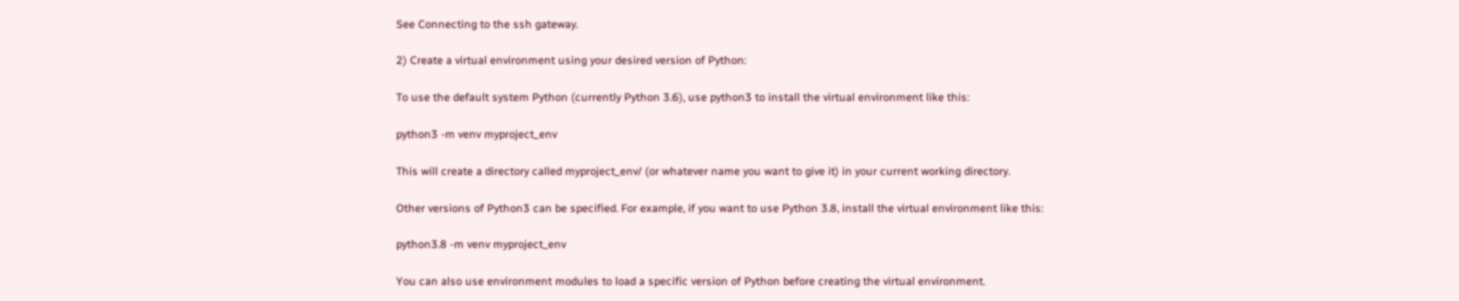See Connecting to the ssh gateway.

2) Create a virtual environment using your desired version of Python:

To use the default system Python (currently Python 3.6), use python3 to install the virtual environment like this:

python3 -m venv myproject_env

This will create a directory called myproject_env/ (or whatever name you want to give it) in your current working directory.

Other versions of Python3 can be specified. For example, if you want to use Python 3.8, install the virtual environment like this:

python3.8 -m venv myproject_env

You can also use environment modules to load a specific version of Python before creating the virtual environment.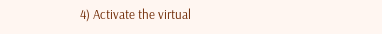4) Activate the virtual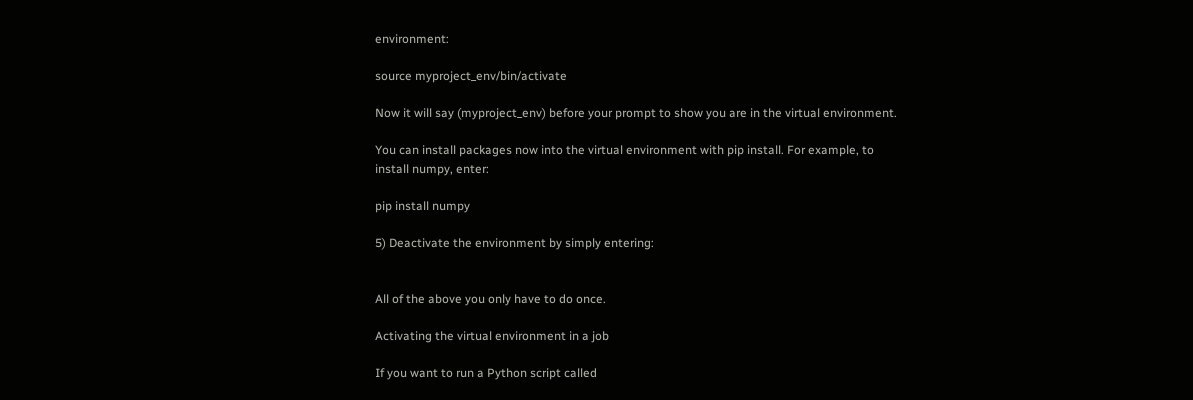environment:

source myproject_env/bin/activate

Now it will say (myproject_env) before your prompt to show you are in the virtual environment.

You can install packages now into the virtual environment with pip install. For example, to install numpy, enter:

pip install numpy

5) Deactivate the environment by simply entering:


All of the above you only have to do once.

Activating the virtual environment in a job

If you want to run a Python script called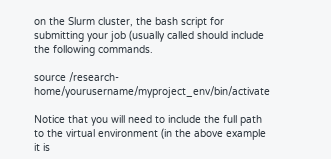on the Slurm cluster, the bash script for submitting your job (usually called should include the following commands.

source /research-home/yourusername/myproject_env/bin/activate

Notice that you will need to include the full path to the virtual environment (in the above example it is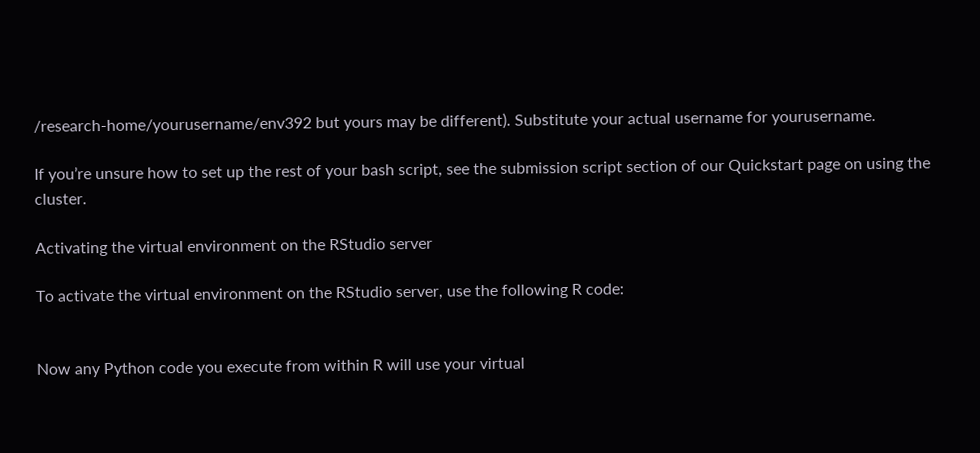/research-home/yourusername/env392 but yours may be different). Substitute your actual username for yourusername.

If you’re unsure how to set up the rest of your bash script, see the submission script section of our Quickstart page on using the cluster.

Activating the virtual environment on the RStudio server

To activate the virtual environment on the RStudio server, use the following R code:


Now any Python code you execute from within R will use your virtual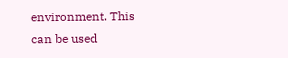environment. This can be used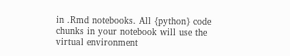in .Rmd notebooks. All {python} code chunks in your notebook will use the virtual environment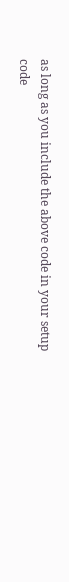as long as you include the above code in your setup code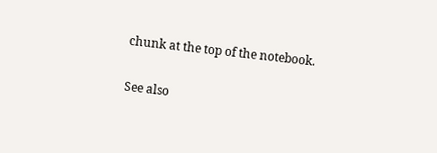chunk at the top of the notebook.

See also